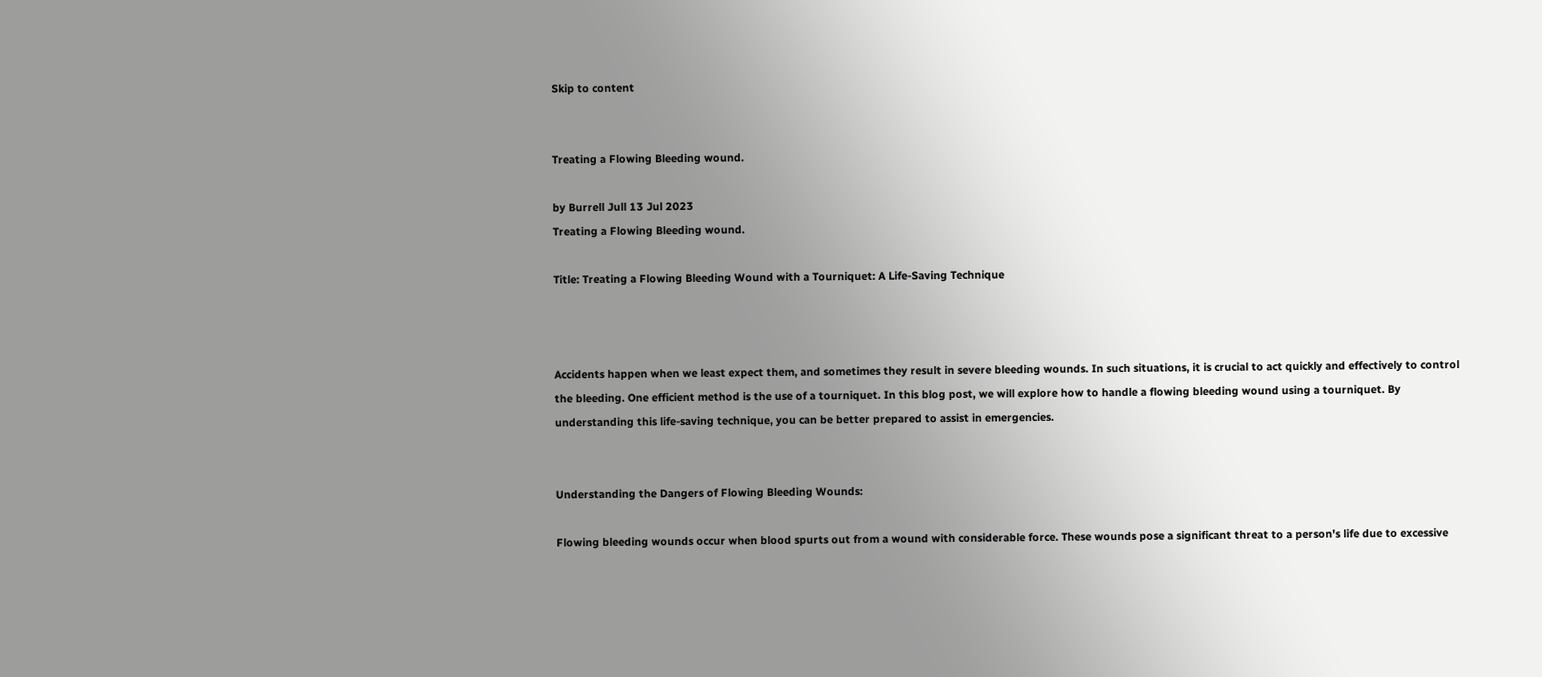Skip to content


Treating a Flowing Bleeding wound.

by Burrell Jull 13 Jul 2023
Treating a Flowing Bleeding wound.

Title: Treating a Flowing Bleeding Wound with a Tourniquet: A Life-Saving Technique



Accidents happen when we least expect them, and sometimes they result in severe bleeding wounds. In such situations, it is crucial to act quickly and effectively to control the bleeding. One efficient method is the use of a tourniquet. In this blog post, we will explore how to handle a flowing bleeding wound using a tourniquet. By understanding this life-saving technique, you can be better prepared to assist in emergencies.


Understanding the Dangers of Flowing Bleeding Wounds:

Flowing bleeding wounds occur when blood spurts out from a wound with considerable force. These wounds pose a significant threat to a person's life due to excessive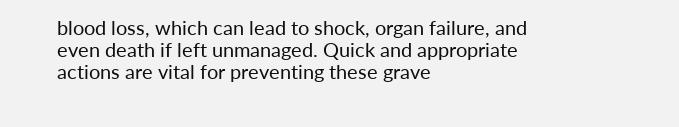blood loss, which can lead to shock, organ failure, and even death if left unmanaged. Quick and appropriate actions are vital for preventing these grave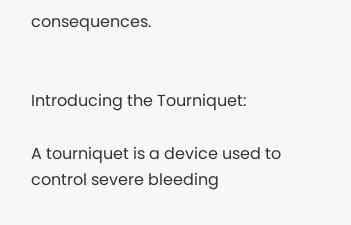consequences.


Introducing the Tourniquet:

A tourniquet is a device used to control severe bleeding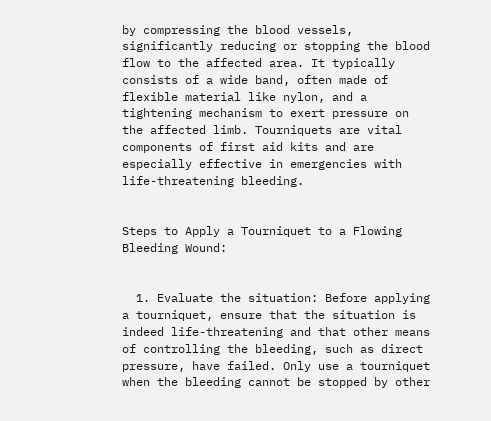by compressing the blood vessels, significantly reducing or stopping the blood flow to the affected area. It typically consists of a wide band, often made of flexible material like nylon, and a tightening mechanism to exert pressure on the affected limb. Tourniquets are vital components of first aid kits and are especially effective in emergencies with life-threatening bleeding.


Steps to Apply a Tourniquet to a Flowing Bleeding Wound:


  1. Evaluate the situation: Before applying a tourniquet, ensure that the situation is indeed life-threatening and that other means of controlling the bleeding, such as direct pressure, have failed. Only use a tourniquet when the bleeding cannot be stopped by other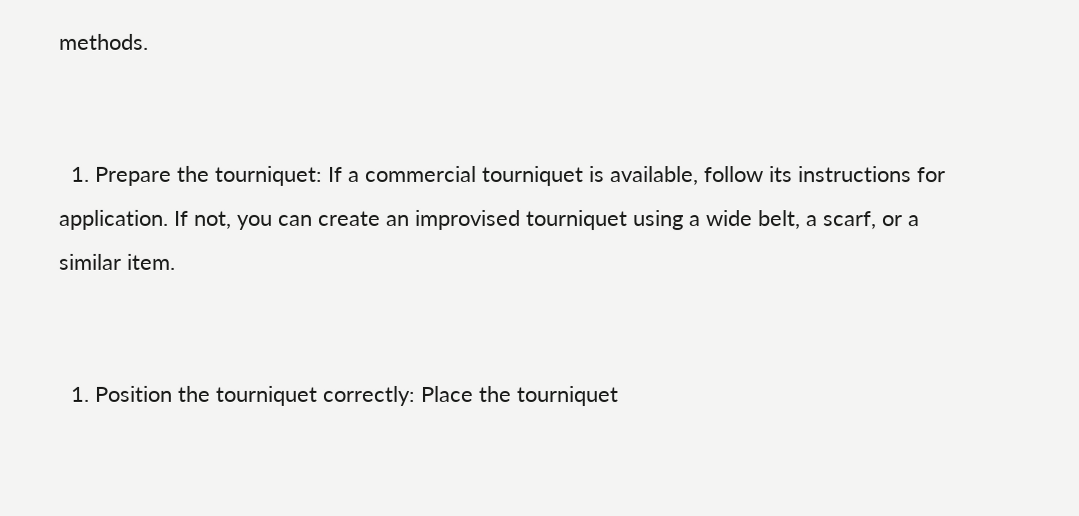methods.


  1. Prepare the tourniquet: If a commercial tourniquet is available, follow its instructions for application. If not, you can create an improvised tourniquet using a wide belt, a scarf, or a similar item.


  1. Position the tourniquet correctly: Place the tourniquet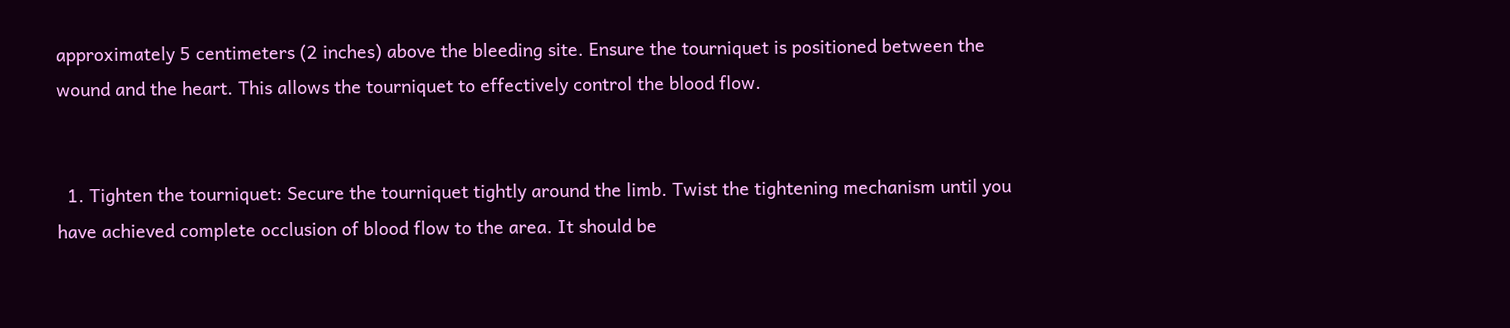approximately 5 centimeters (2 inches) above the bleeding site. Ensure the tourniquet is positioned between the wound and the heart. This allows the tourniquet to effectively control the blood flow.


  1. Tighten the tourniquet: Secure the tourniquet tightly around the limb. Twist the tightening mechanism until you have achieved complete occlusion of blood flow to the area. It should be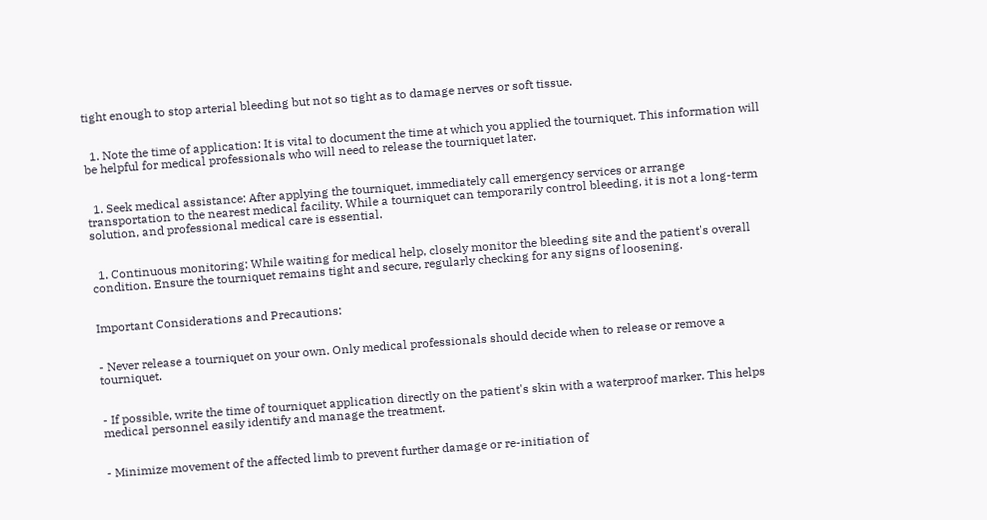tight enough to stop arterial bleeding but not so tight as to damage nerves or soft tissue.


  1. Note the time of application: It is vital to document the time at which you applied the tourniquet. This information will be helpful for medical professionals who will need to release the tourniquet later.


  1. Seek medical assistance: After applying the tourniquet, immediately call emergency services or arrange transportation to the nearest medical facility. While a tourniquet can temporarily control bleeding, it is not a long-term solution, and professional medical care is essential.


  1. Continuous monitoring: While waiting for medical help, closely monitor the bleeding site and the patient's overall condition. Ensure the tourniquet remains tight and secure, regularly checking for any signs of loosening.


Important Considerations and Precautions:


- Never release a tourniquet on your own. Only medical professionals should decide when to release or remove a tourniquet.


- If possible, write the time of tourniquet application directly on the patient's skin with a waterproof marker. This helps medical personnel easily identify and manage the treatment.


- Minimize movement of the affected limb to prevent further damage or re-initiation of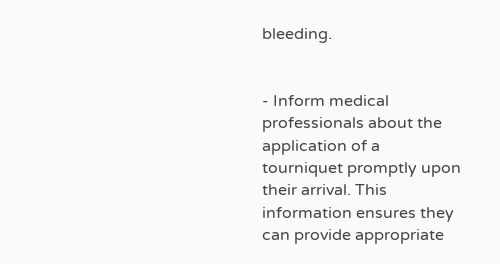bleeding.


- Inform medical professionals about the application of a tourniquet promptly upon their arrival. This information ensures they can provide appropriate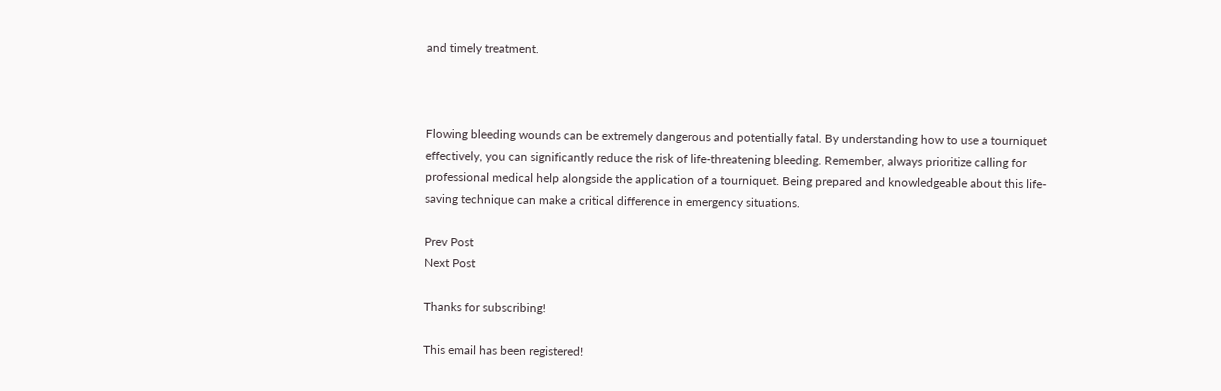and timely treatment.



Flowing bleeding wounds can be extremely dangerous and potentially fatal. By understanding how to use a tourniquet effectively, you can significantly reduce the risk of life-threatening bleeding. Remember, always prioritize calling for professional medical help alongside the application of a tourniquet. Being prepared and knowledgeable about this life-saving technique can make a critical difference in emergency situations.

Prev Post
Next Post

Thanks for subscribing!

This email has been registered!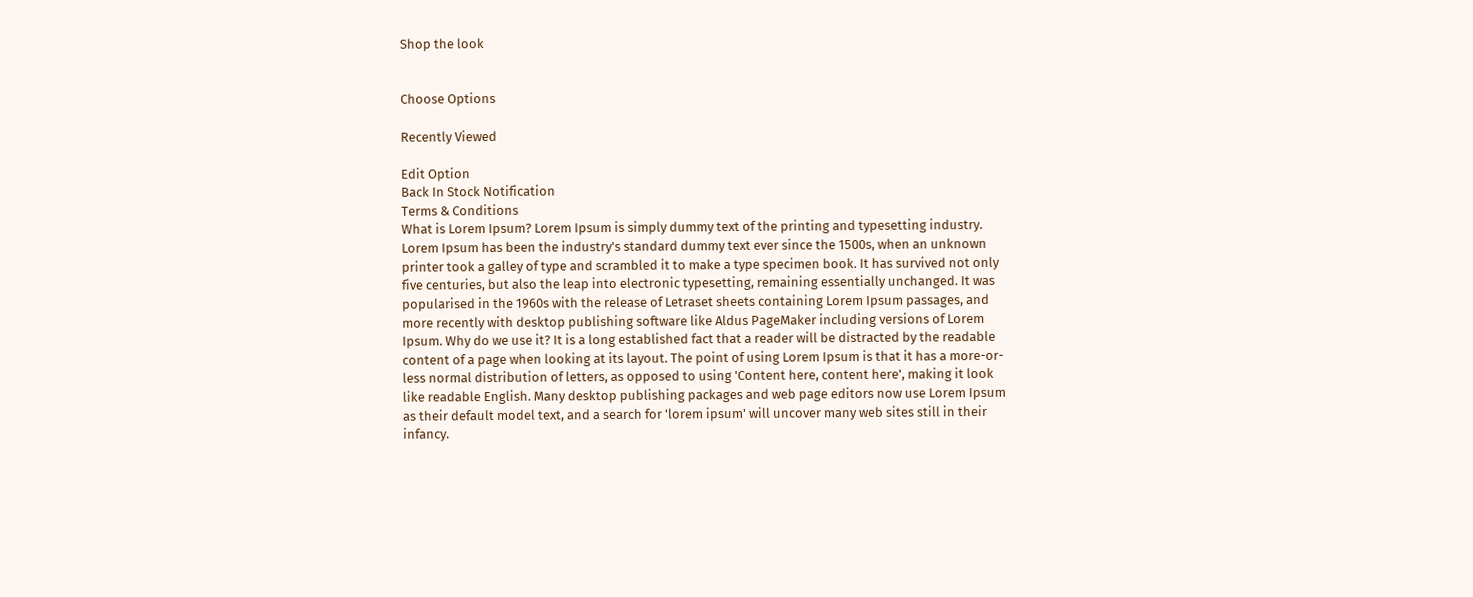Shop the look


Choose Options

Recently Viewed

Edit Option
Back In Stock Notification
Terms & Conditions
What is Lorem Ipsum? Lorem Ipsum is simply dummy text of the printing and typesetting industry. Lorem Ipsum has been the industry's standard dummy text ever since the 1500s, when an unknown printer took a galley of type and scrambled it to make a type specimen book. It has survived not only five centuries, but also the leap into electronic typesetting, remaining essentially unchanged. It was popularised in the 1960s with the release of Letraset sheets containing Lorem Ipsum passages, and more recently with desktop publishing software like Aldus PageMaker including versions of Lorem Ipsum. Why do we use it? It is a long established fact that a reader will be distracted by the readable content of a page when looking at its layout. The point of using Lorem Ipsum is that it has a more-or-less normal distribution of letters, as opposed to using 'Content here, content here', making it look like readable English. Many desktop publishing packages and web page editors now use Lorem Ipsum as their default model text, and a search for 'lorem ipsum' will uncover many web sites still in their infancy.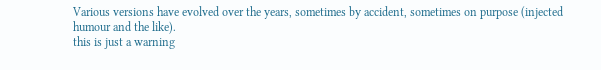Various versions have evolved over the years, sometimes by accident, sometimes on purpose (injected humour and the like).
this is just a warning